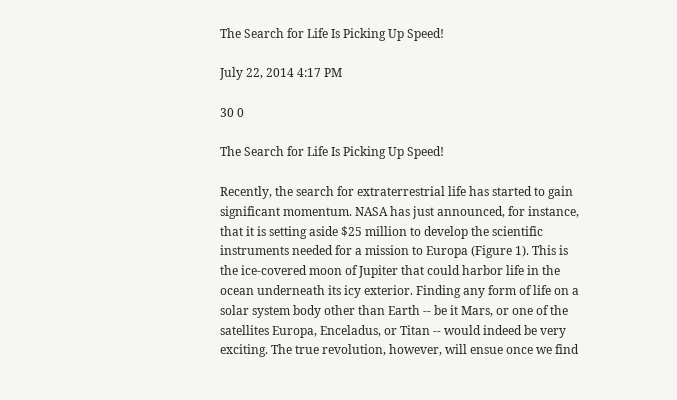The Search for Life Is Picking Up Speed!

July 22, 2014 4:17 PM

30 0

The Search for Life Is Picking Up Speed!

Recently, the search for extraterrestrial life has started to gain significant momentum. NASA has just announced, for instance, that it is setting aside $25 million to develop the scientific instruments needed for a mission to Europa (Figure 1). This is the ice-covered moon of Jupiter that could harbor life in the ocean underneath its icy exterior. Finding any form of life on a solar system body other than Earth -- be it Mars, or one of the satellites Europa, Enceladus, or Titan -- would indeed be very exciting. The true revolution, however, will ensue once we find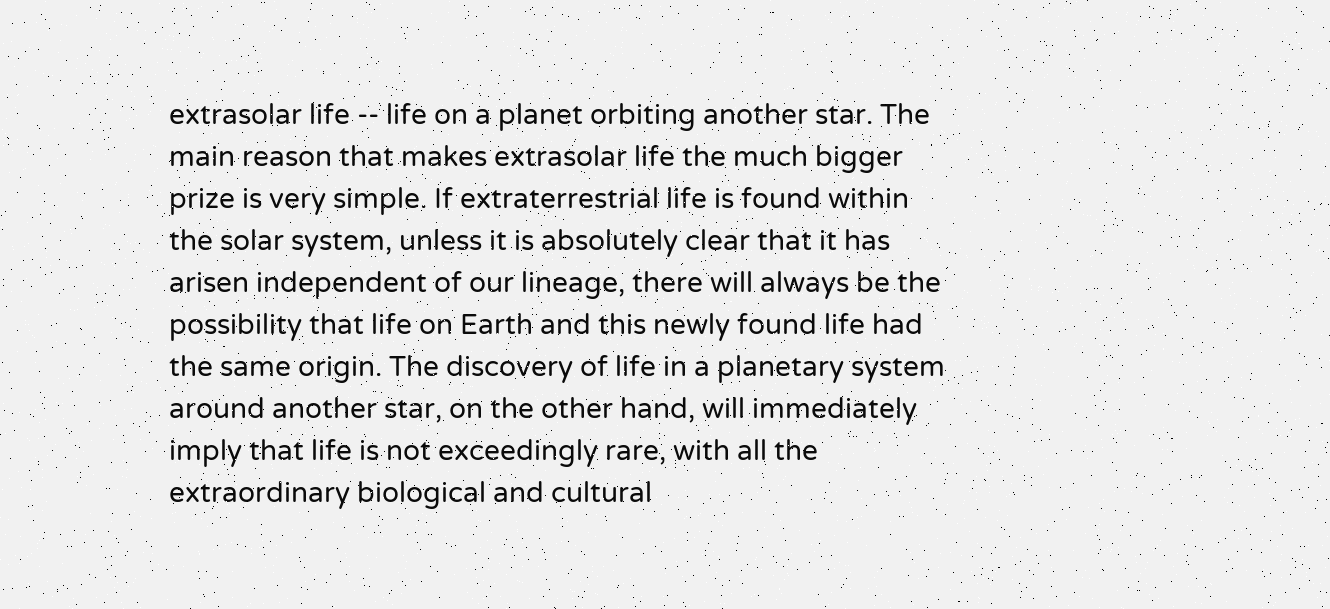extrasolar life -- life on a planet orbiting another star. The main reason that makes extrasolar life the much bigger prize is very simple. If extraterrestrial life is found within the solar system, unless it is absolutely clear that it has arisen independent of our lineage, there will always be the possibility that life on Earth and this newly found life had the same origin. The discovery of life in a planetary system around another star, on the other hand, will immediately imply that life is not exceedingly rare, with all the extraordinary biological and cultural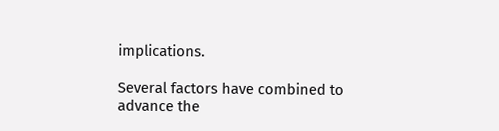implications.

Several factors have combined to advance the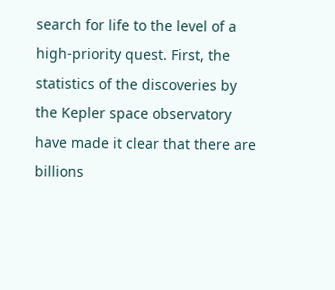search for life to the level of a high-priority quest. First, the statistics of the discoveries by the Kepler space observatory have made it clear that there are billions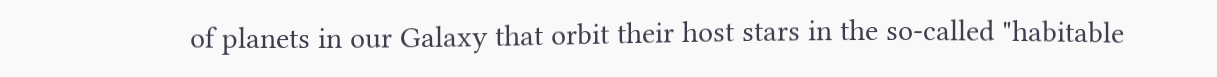of planets in our Galaxy that orbit their host stars in the so-called "habitable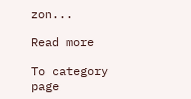zon...

Read more

To category page